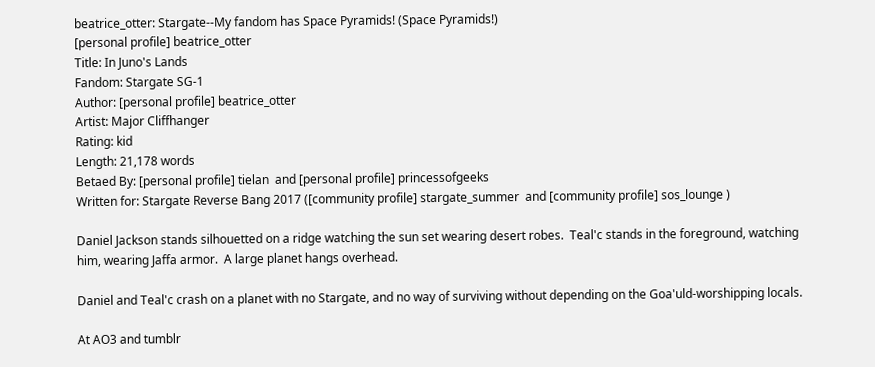beatrice_otter: Stargate--My fandom has Space Pyramids! (Space Pyramids!)
[personal profile] beatrice_otter
Title: In Juno's Lands
Fandom: Stargate SG-1
Author: [personal profile] beatrice_otter
Artist: Major Cliffhanger
Rating: kid
Length: 21,178 words
Betaed By: [personal profile] tielan  and [personal profile] princessofgeeks
Written for: Stargate Reverse Bang 2017 ([community profile] stargate_summer  and [community profile] sos_lounge )

Daniel Jackson stands silhouetted on a ridge watching the sun set wearing desert robes.  Teal'c stands in the foreground, watching him, wearing Jaffa armor.  A large planet hangs overhead.

Daniel and Teal'c crash on a planet with no Stargate, and no way of surviving without depending on the Goa'uld-worshipping locals.

At AO3 and tumblr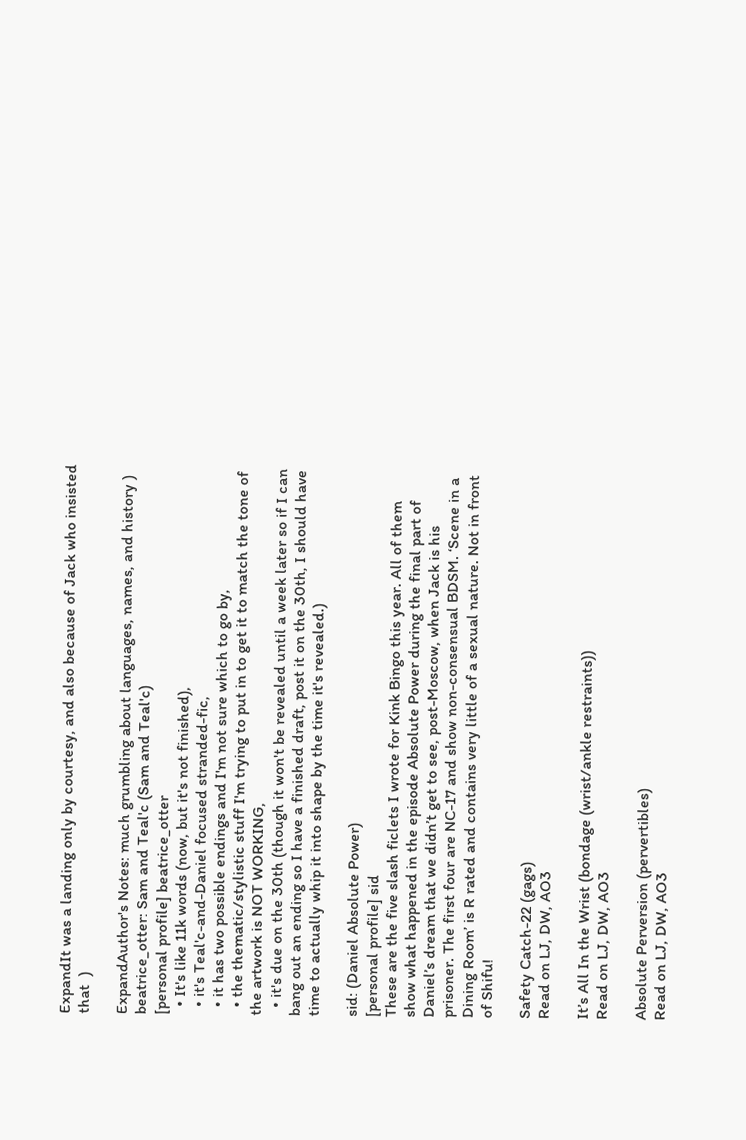ExpandIt was a landing only by courtesy, and also because of Jack who insisted that  )

ExpandAuthor's Notes: much grumbling about languages, names, and history )
beatrice_otter: Sam and Teal'c (Sam and Teal'c)
[personal profile] beatrice_otter
  • It's like 11k words (now, but it's not finished),
  • it's Teal'c-and-Daniel focused stranded-fic,
  • it has two possible endings and I'm not sure which to go by,
  • the thematic/stylistic stuff I'm trying to put in to get it to match the tone of the artwork is NOT WORKING,
  • it's due on the 30th (though it won't be revealed until a week later so if I can bang out an ending so I have a finished draft, post it on the 30th, I should have time to actually whip it into shape by the time it's revealed.)

sid: (Daniel Absolute Power)
[personal profile] sid
These are the five slash ficlets I wrote for Kink Bingo this year. All of them show what happened in the episode Absolute Power during the final part of Daniel’s dream that we didn’t get to see, post-Moscow, when Jack is his prisoner. The first four are NC-17 and show non-consensual BDSM. ‘Scene in a Dining Room’ is R rated and contains very little of a sexual nature. Not in front of Shifu!

Safety Catch-22 (gags)
Read on LJ, DW, AO3

It’s All In the Wrist (bondage (wrist/ankle restraints))
Read on LJ, DW, AO3

Absolute Perversion (pervertibles)
Read on LJ, DW, AO3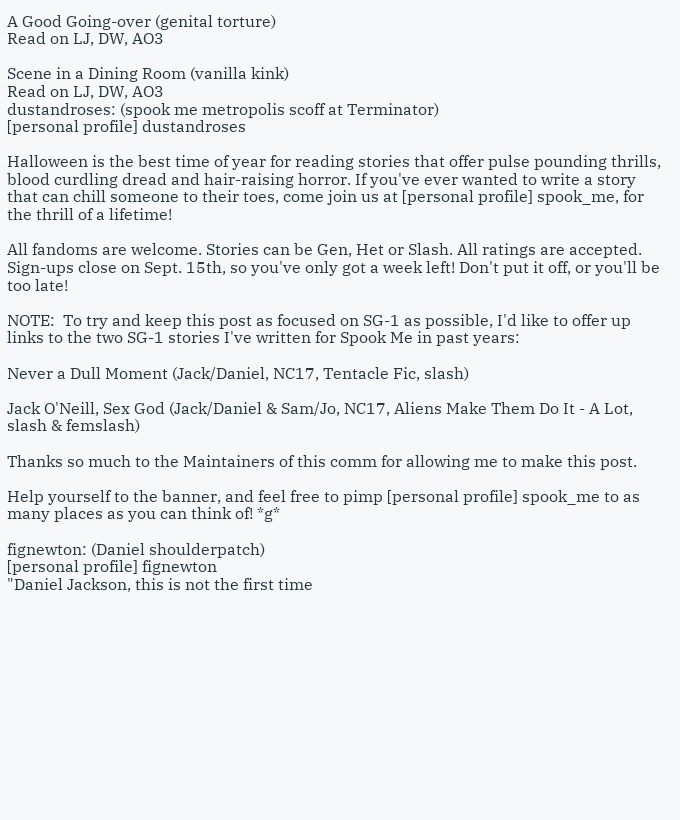A Good Going-over (genital torture)
Read on LJ, DW, AO3

Scene in a Dining Room (vanilla kink)
Read on LJ, DW, AO3
dustandroses: (spook me metropolis scoff at Terminator)
[personal profile] dustandroses

Halloween is the best time of year for reading stories that offer pulse pounding thrills, blood curdling dread and hair-raising horror. If you've ever wanted to write a story that can chill someone to their toes, come join us at [personal profile] spook_me, for the thrill of a lifetime!

All fandoms are welcome. Stories can be Gen, Het or Slash. All ratings are accepted. Sign-ups close on Sept. 15th, so you've only got a week left! Don't put it off, or you'll be too late!

NOTE:  To try and keep this post as focused on SG-1 as possible, I'd like to offer up links to the two SG-1 stories I've written for Spook Me in past years:

Never a Dull Moment (Jack/Daniel, NC17, Tentacle Fic, slash)

Jack O'Neill, Sex God (Jack/Daniel & Sam/Jo, NC17, Aliens Make Them Do It - A Lot, slash & femslash)

Thanks so much to the Maintainers of this comm for allowing me to make this post.

Help yourself to the banner, and feel free to pimp [personal profile] spook_me to as many places as you can think of! *g*

fignewton: (Daniel shoulderpatch)
[personal profile] fignewton
"Daniel Jackson, this is not the first time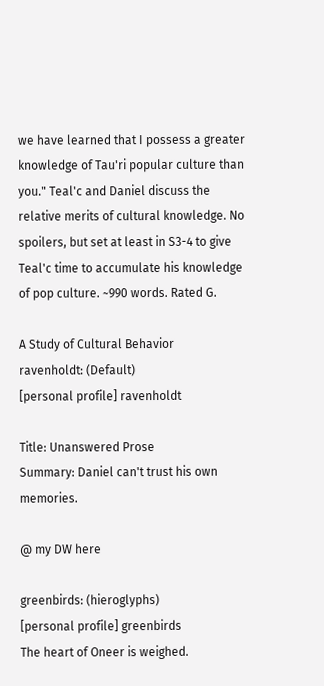we have learned that I possess a greater knowledge of Tau'ri popular culture than you." Teal'c and Daniel discuss the relative merits of cultural knowledge. No spoilers, but set at least in S3-4 to give Teal'c time to accumulate his knowledge of pop culture. ~990 words. Rated G.

A Study of Cultural Behavior
ravenholdt: (Default)
[personal profile] ravenholdt

Title: Unanswered Prose
Summary: Daniel can't trust his own memories.

@ my DW here

greenbirds: (hieroglyphs)
[personal profile] greenbirds
The heart of Oneer is weighed.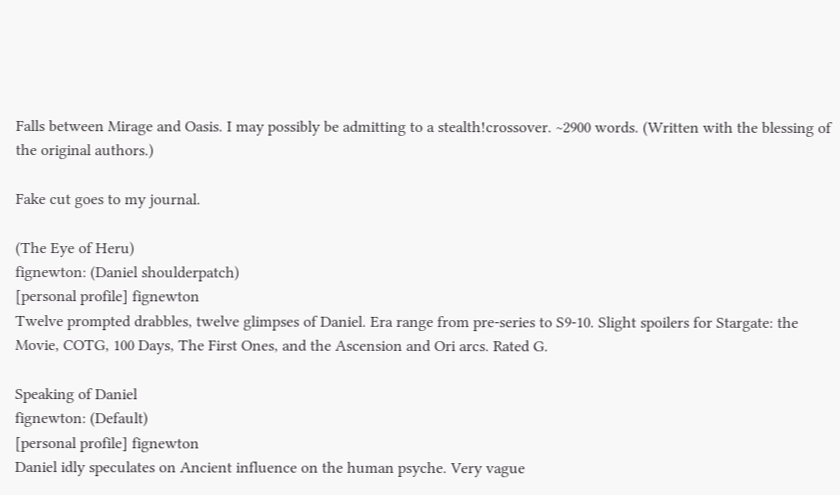Falls between Mirage and Oasis. I may possibly be admitting to a stealth!crossover. ~2900 words. (Written with the blessing of the original authors.)

Fake cut goes to my journal.

(The Eye of Heru)
fignewton: (Daniel shoulderpatch)
[personal profile] fignewton
Twelve prompted drabbles, twelve glimpses of Daniel. Era range from pre-series to S9-10. Slight spoilers for Stargate: the Movie, COTG, 100 Days, The First Ones, and the Ascension and Ori arcs. Rated G.

Speaking of Daniel
fignewton: (Default)
[personal profile] fignewton
Daniel idly speculates on Ancient influence on the human psyche. Very vague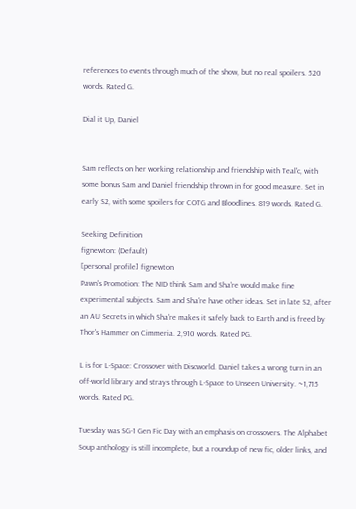references to events through much of the show, but no real spoilers. 520 words. Rated G.

Dial it Up, Daniel


Sam reflects on her working relationship and friendship with Teal'c, with some bonus Sam and Daniel friendship thrown in for good measure. Set in early S2, with some spoilers for COTG and Bloodlines. 819 words. Rated G.

Seeking Definition
fignewton: (Default)
[personal profile] fignewton
Pawn's Promotion: The NID think Sam and Sha're would make fine experimental subjects. Sam and Sha're have other ideas. Set in late S2, after an AU Secrets in which Sha're makes it safely back to Earth and is freed by Thor's Hammer on Cimmeria. 2,910 words. Rated PG.

L is for L-Space: Crossover with Discworld. Daniel takes a wrong turn in an off-world library and strays through L-Space to Unseen University. ~1,715 words. Rated PG.

Tuesday was SG-1 Gen Fic Day with an emphasis on crossovers. The Alphabet Soup anthology is still incomplete, but a roundup of new fic, older links, and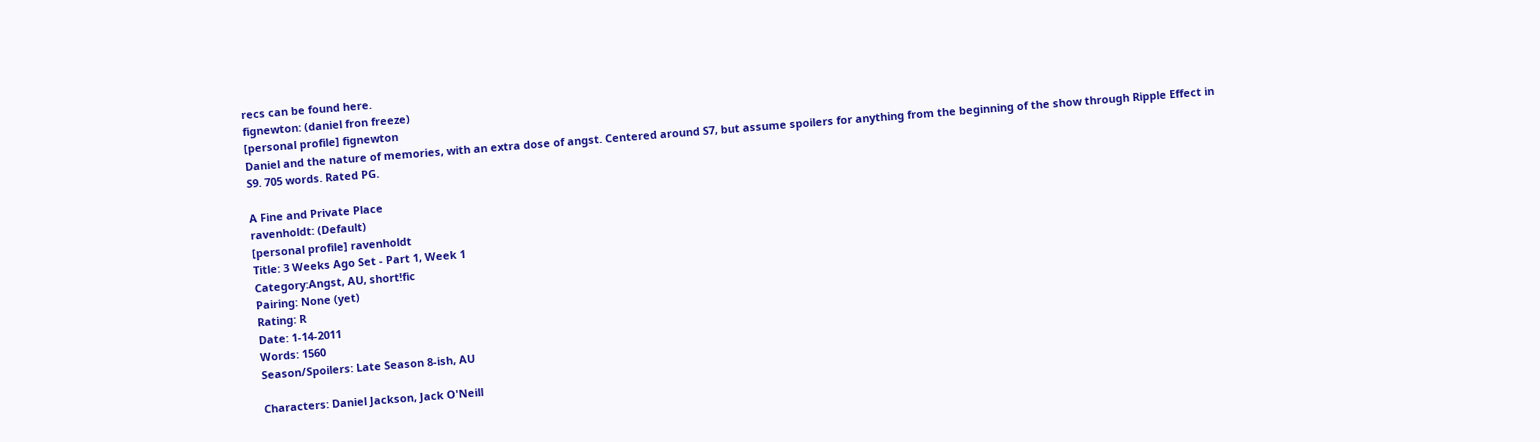recs can be found here.
fignewton: (daniel fron freeze)
[personal profile] fignewton
Daniel and the nature of memories, with an extra dose of angst. Centered around S7, but assume spoilers for anything from the beginning of the show through Ripple Effect in S9. 705 words. Rated PG.

A Fine and Private Place
ravenholdt: (Default)
[personal profile] ravenholdt
Title: 3 Weeks Ago Set - Part 1, Week 1
Category:Angst, AU, short!fic
Pairing: None (yet)
Rating: R
Date: 1-14-2011
Words: 1560
Season/Spoilers: Late Season 8-ish, AU

Characters: Daniel Jackson, Jack O'Neill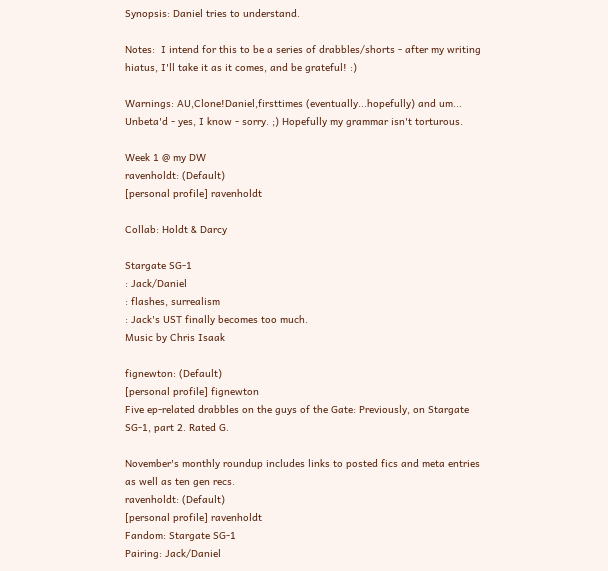Synopsis: Daniel tries to understand.

Notes:  I intend for this to be a series of drabbles/shorts - after my writing hiatus, I'll take it as it comes, and be grateful! :)

Warnings: AU,Clone!Daniel,firsttimes (eventually...hopefully) and um...
Unbeta'd - yes, I know - sorry. ;) Hopefully my grammar isn't torturous.

Week 1 @ my DW
ravenholdt: (Default)
[personal profile] ravenholdt

Collab: Holdt & Darcy

Stargate SG-1
: Jack/Daniel
: flashes, surrealism
: Jack's UST finally becomes too much.
Music by Chris Isaak

fignewton: (Default)
[personal profile] fignewton
Five ep-related drabbles on the guys of the Gate: Previously, on Stargate SG-1, part 2. Rated G.

November's monthly roundup includes links to posted fics and meta entries as well as ten gen recs.
ravenholdt: (Default)
[personal profile] ravenholdt
Fandom: Stargate SG-1
Pairing: Jack/Daniel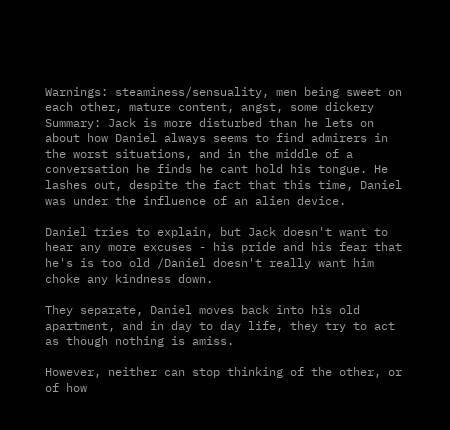Warnings: steaminess/sensuality, men being sweet on each other, mature content, angst, some dickery
Summary: Jack is more disturbed than he lets on about how Daniel always seems to find admirers in the worst situations, and in the middle of a conversation he finds he cant hold his tongue. He lashes out, despite the fact that this time, Daniel was under the influence of an alien device.

Daniel tries to explain, but Jack doesn't want to hear any more excuses - his pride and his fear that he's is too old /Daniel doesn't really want him choke any kindness down.

They separate, Daniel moves back into his old apartment, and in day to day life, they try to act as though nothing is amiss.

However, neither can stop thinking of the other, or of how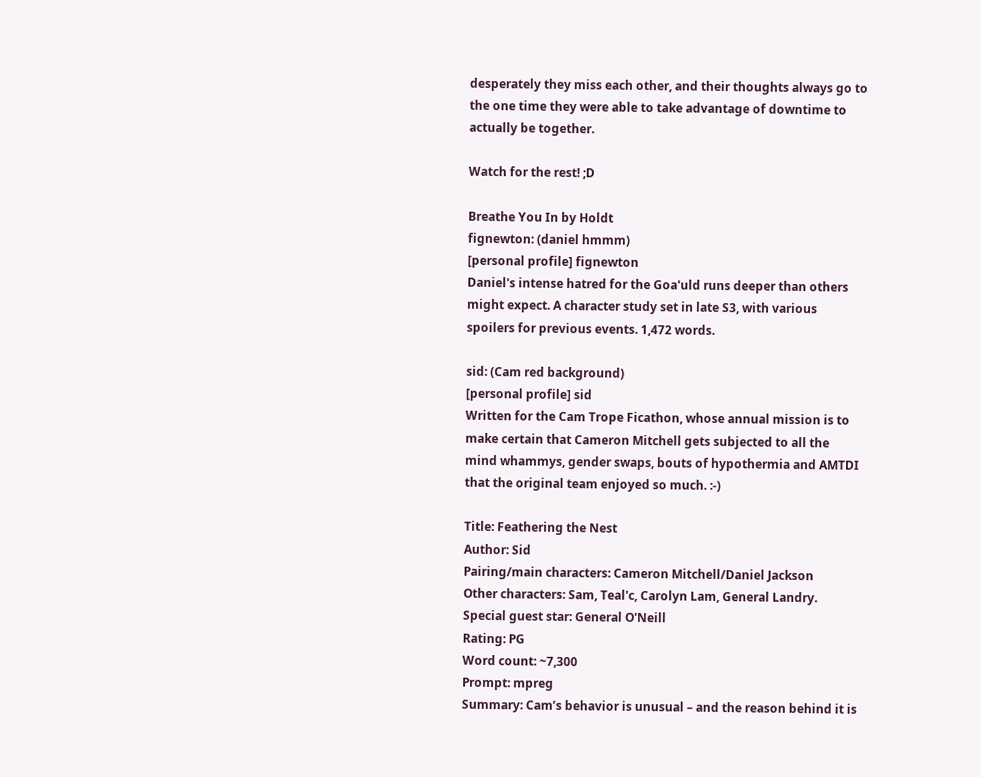desperately they miss each other, and their thoughts always go to the one time they were able to take advantage of downtime to actually be together.

Watch for the rest! ;D

Breathe You In by Holdt
fignewton: (daniel hmmm)
[personal profile] fignewton
Daniel's intense hatred for the Goa'uld runs deeper than others might expect. A character study set in late S3, with various spoilers for previous events. 1,472 words.

sid: (Cam red background)
[personal profile] sid
Written for the Cam Trope Ficathon, whose annual mission is to make certain that Cameron Mitchell gets subjected to all the mind whammys, gender swaps, bouts of hypothermia and AMTDI that the original team enjoyed so much. :-)

Title: Feathering the Nest
Author: Sid
Pairing/main characters: Cameron Mitchell/Daniel Jackson
Other characters: Sam, Teal'c, Carolyn Lam, General Landry. Special guest star: General O'Neill
Rating: PG
Word count: ~7,300
Prompt: mpreg
Summary: Cam’s behavior is unusual – and the reason behind it is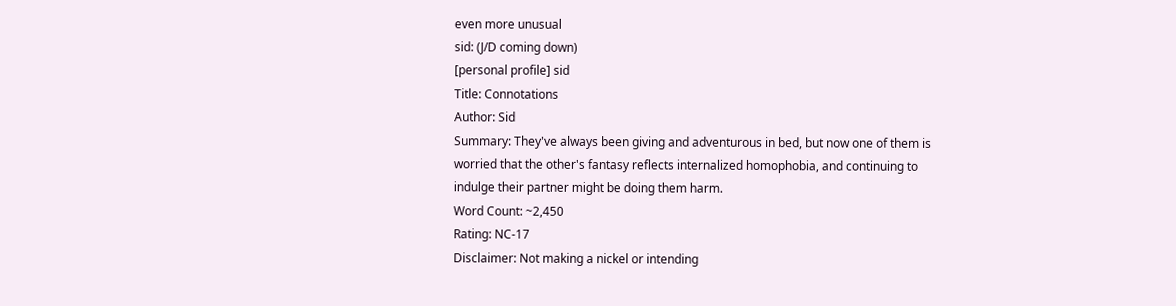even more unusual
sid: (J/D coming down)
[personal profile] sid
Title: Connotations
Author: Sid
Summary: They've always been giving and adventurous in bed, but now one of them is worried that the other's fantasy reflects internalized homophobia, and continuing to indulge their partner might be doing them harm.
Word Count: ~2,450
Rating: NC-17
Disclaimer: Not making a nickel or intending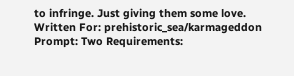to infringe. Just giving them some love.
Written For: prehistoric_sea/karmageddon
Prompt: Two Requirements: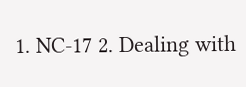1. NC-17 2. Dealing with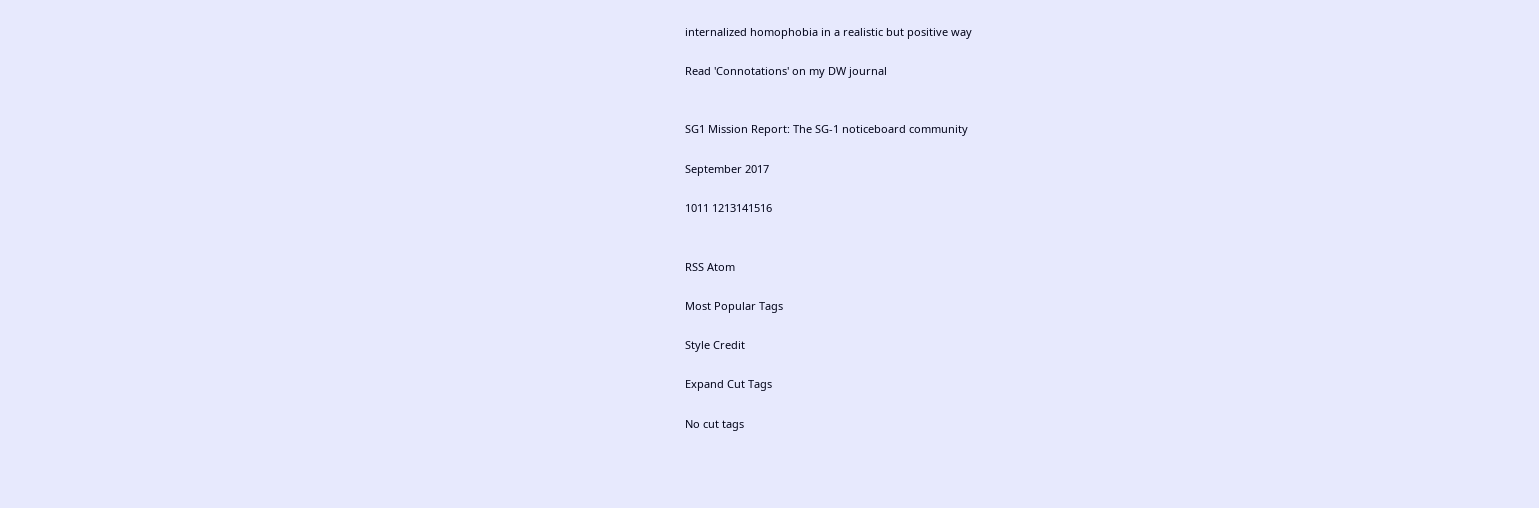internalized homophobia in a realistic but positive way

Read 'Connotations' on my DW journal


SG1 Mission Report: The SG-1 noticeboard community

September 2017

1011 1213141516


RSS Atom

Most Popular Tags

Style Credit

Expand Cut Tags

No cut tags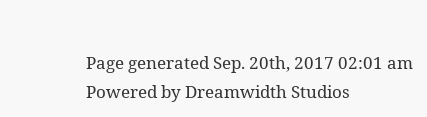Page generated Sep. 20th, 2017 02:01 am
Powered by Dreamwidth Studios